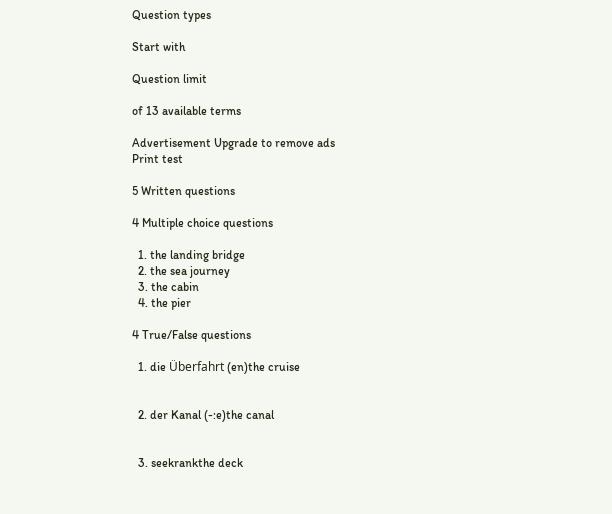Question types

Start with

Question limit

of 13 available terms

Advertisement Upgrade to remove ads
Print test

5 Written questions

4 Multiple choice questions

  1. the landing bridge
  2. the sea journey
  3. the cabin
  4. the pier

4 True/False questions

  1. die Überfahrt (en)the cruise


  2. der Kanal (-:e)the canal


  3. seekrankthe deck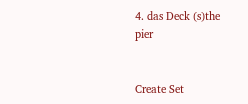4. das Deck (s)the pier


Create Set